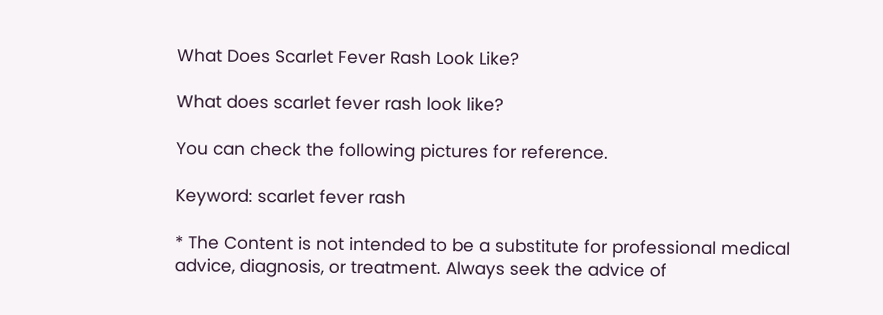What Does Scarlet Fever Rash Look Like?

What does scarlet fever rash look like?

You can check the following pictures for reference.

Keyword: scarlet fever rash

* The Content is not intended to be a substitute for professional medical advice, diagnosis, or treatment. Always seek the advice of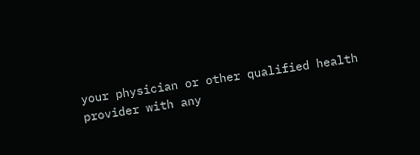your physician or other qualified health provider with any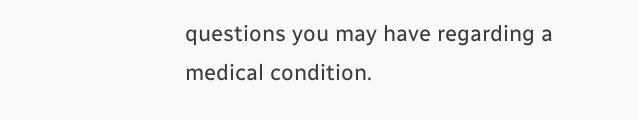questions you may have regarding a medical condition.